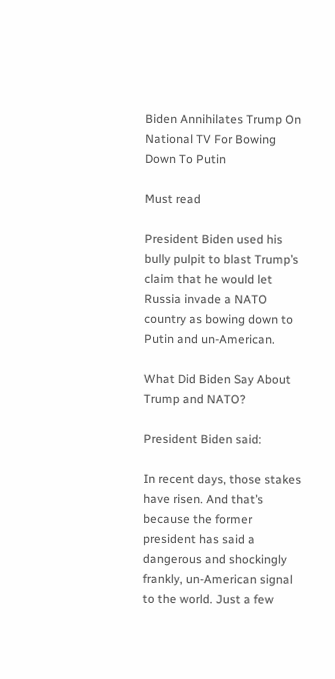Biden Annihilates Trump On National TV For Bowing Down To Putin

Must read

President Biden used his bully pulpit to blast Trump’s claim that he would let Russia invade a NATO country as bowing down to Putin and un-American.

What Did Biden Say About Trump and NATO?

President Biden said:

In recent days, those stakes have risen. And that’s because the former president has said a dangerous and shockingly frankly, un-American signal to the world. Just a few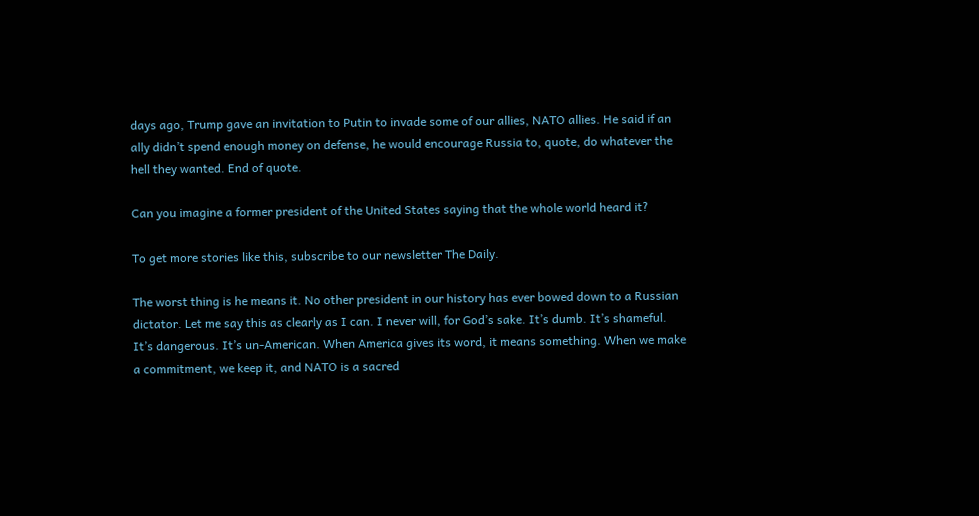days ago, Trump gave an invitation to Putin to invade some of our allies, NATO allies. He said if an ally didn’t spend enough money on defense, he would encourage Russia to, quote, do whatever the hell they wanted. End of quote.

Can you imagine a former president of the United States saying that the whole world heard it?

To get more stories like this, subscribe to our newsletter The Daily.

The worst thing is he means it. No other president in our history has ever bowed down to a Russian dictator. Let me say this as clearly as I can. I never will, for God’s sake. It’s dumb. It’s shameful. It’s dangerous. It’s un-American. When America gives its word, it means something. When we make a commitment, we keep it, and NATO is a sacred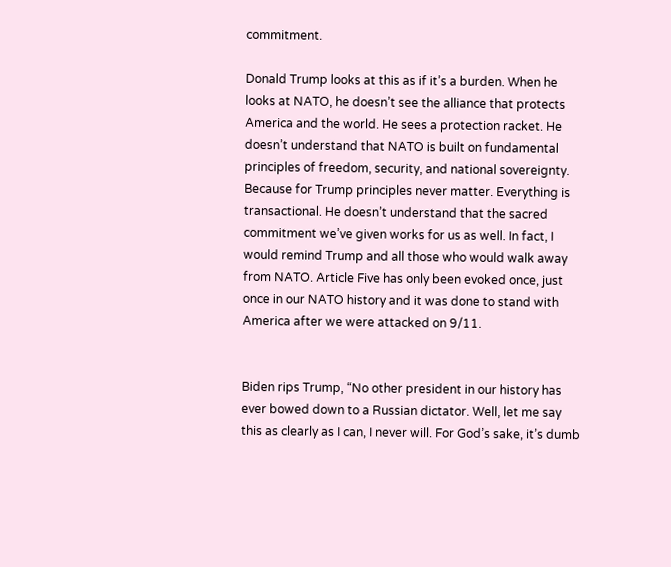commitment.

Donald Trump looks at this as if it’s a burden. When he looks at NATO, he doesn’t see the alliance that protects America and the world. He sees a protection racket. He doesn’t understand that NATO is built on fundamental principles of freedom, security, and national sovereignty. Because for Trump principles never matter. Everything is transactional. He doesn’t understand that the sacred commitment we’ve given works for us as well. In fact, I would remind Trump and all those who would walk away from NATO. Article Five has only been evoked once, just once in our NATO history and it was done to stand with America after we were attacked on 9/11.


Biden rips Trump, “No other president in our history has ever bowed down to a Russian dictator. Well, let me say this as clearly as I can, I never will. For God’s sake, it’s dumb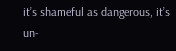it’s shameful as dangerous, it’s un-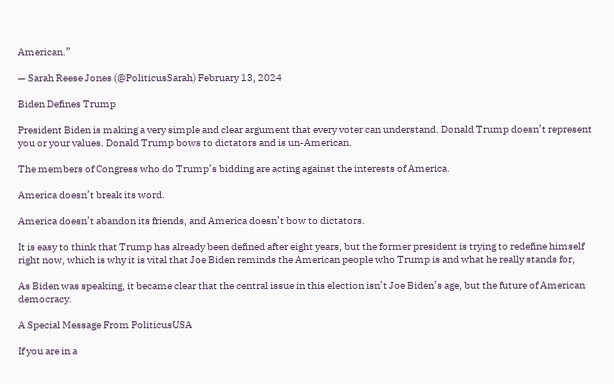American.”

— Sarah Reese Jones (@PoliticusSarah) February 13, 2024

Biden Defines Trump

President Biden is making a very simple and clear argument that every voter can understand. Donald Trump doesn’t represent you or your values. Donald Trump bows to dictators and is un-American.

The members of Congress who do Trump’s bidding are acting against the interests of America.

America doesn’t break its word.

America doesn’t abandon its friends, and America doesn’t bow to dictators.

It is easy to think that Trump has already been defined after eight years, but the former president is trying to redefine himself right now, which is why it is vital that Joe Biden reminds the American people who Trump is and what he really stands for,

As Biden was speaking, it became clear that the central issue in this election isn’t Joe Biden’s age, but the future of American democracy.

A Special Message From PoliticusUSA

If you are in a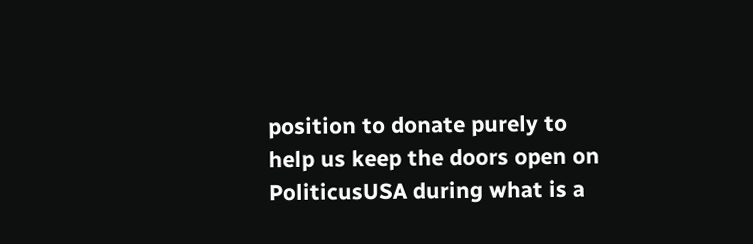position to donate purely to help us keep the doors open on PoliticusUSA during what is a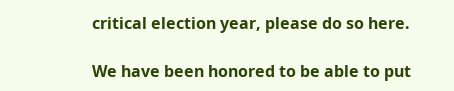critical election year, please do so here.

We have been honored to be able to put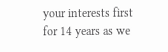your interests first for 14 years as we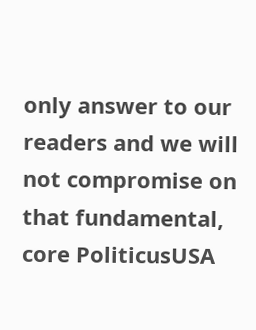only answer to our readers and we will not compromise on that fundamental, core PoliticusUSA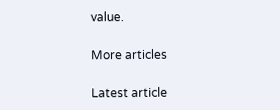value.

More articles

Latest article